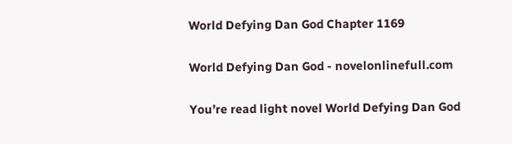World Defying Dan God Chapter 1169

World Defying Dan God - novelonlinefull.com

You’re read light novel World Defying Dan God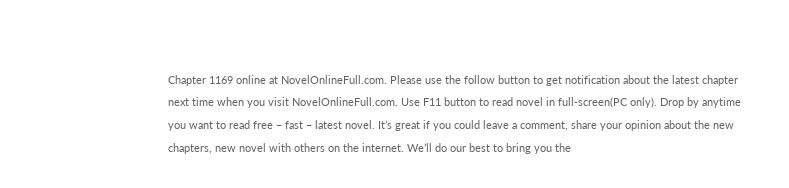Chapter 1169 online at NovelOnlineFull.com. Please use the follow button to get notification about the latest chapter next time when you visit NovelOnlineFull.com. Use F11 button to read novel in full-screen(PC only). Drop by anytime you want to read free – fast – latest novel. It’s great if you could leave a comment, share your opinion about the new chapters, new novel with others on the internet. We’ll do our best to bring you the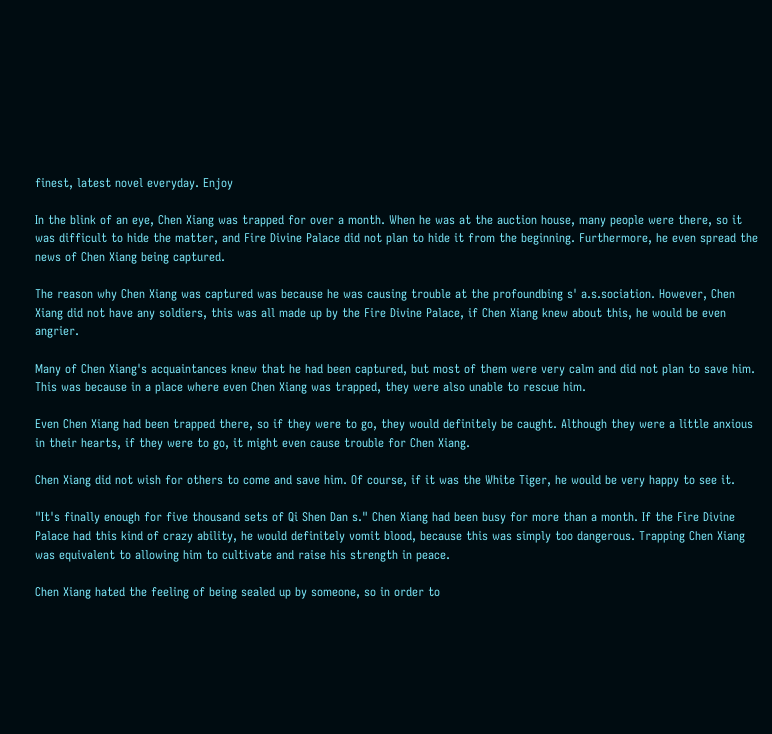finest, latest novel everyday. Enjoy

In the blink of an eye, Chen Xiang was trapped for over a month. When he was at the auction house, many people were there, so it was difficult to hide the matter, and Fire Divine Palace did not plan to hide it from the beginning. Furthermore, he even spread the news of Chen Xiang being captured.

The reason why Chen Xiang was captured was because he was causing trouble at the profoundbing s' a.s.sociation. However, Chen Xiang did not have any soldiers, this was all made up by the Fire Divine Palace, if Chen Xiang knew about this, he would be even angrier.

Many of Chen Xiang's acquaintances knew that he had been captured, but most of them were very calm and did not plan to save him. This was because in a place where even Chen Xiang was trapped, they were also unable to rescue him.

Even Chen Xiang had been trapped there, so if they were to go, they would definitely be caught. Although they were a little anxious in their hearts, if they were to go, it might even cause trouble for Chen Xiang.

Chen Xiang did not wish for others to come and save him. Of course, if it was the White Tiger, he would be very happy to see it.

"It's finally enough for five thousand sets of Qi Shen Dan s." Chen Xiang had been busy for more than a month. If the Fire Divine Palace had this kind of crazy ability, he would definitely vomit blood, because this was simply too dangerous. Trapping Chen Xiang was equivalent to allowing him to cultivate and raise his strength in peace.

Chen Xiang hated the feeling of being sealed up by someone, so in order to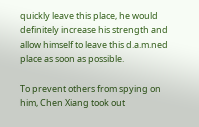quickly leave this place, he would definitely increase his strength and allow himself to leave this d.a.m.ned place as soon as possible.

To prevent others from spying on him, Chen Xiang took out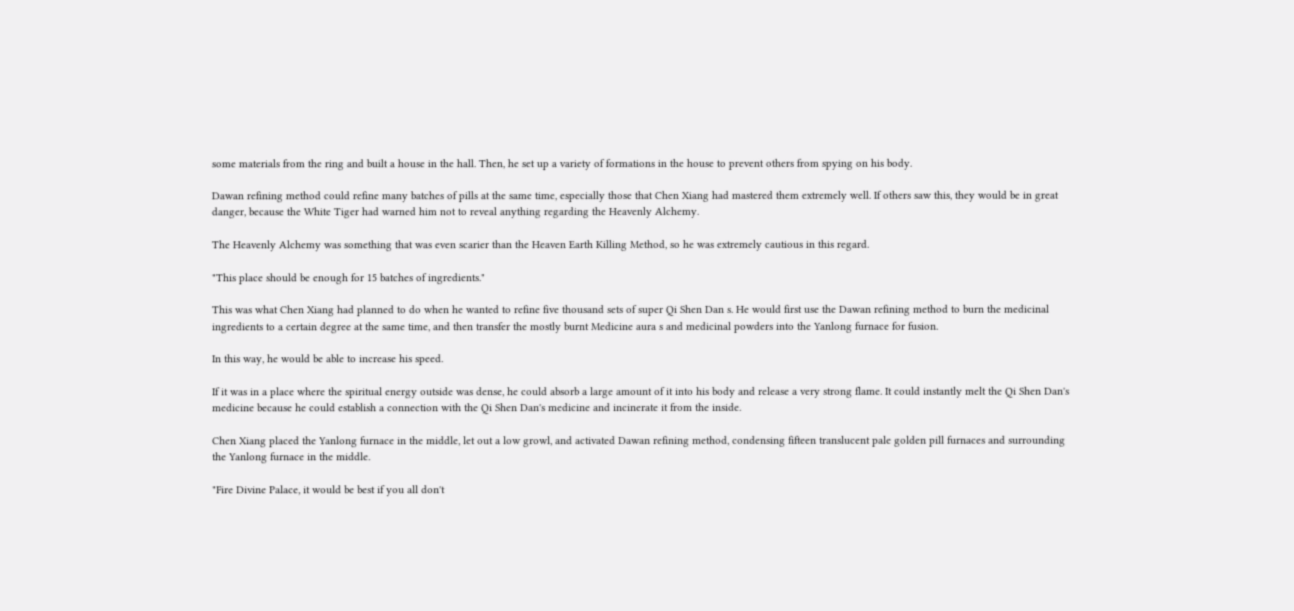some materials from the ring and built a house in the hall. Then, he set up a variety of formations in the house to prevent others from spying on his body.

Dawan refining method could refine many batches of pills at the same time, especially those that Chen Xiang had mastered them extremely well. If others saw this, they would be in great danger, because the White Tiger had warned him not to reveal anything regarding the Heavenly Alchemy.

The Heavenly Alchemy was something that was even scarier than the Heaven Earth Killing Method, so he was extremely cautious in this regard.

"This place should be enough for 15 batches of ingredients."

This was what Chen Xiang had planned to do when he wanted to refine five thousand sets of super Qi Shen Dan s. He would first use the Dawan refining method to burn the medicinal ingredients to a certain degree at the same time, and then transfer the mostly burnt Medicine aura s and medicinal powders into the Yanlong furnace for fusion.

In this way, he would be able to increase his speed.

If it was in a place where the spiritual energy outside was dense, he could absorb a large amount of it into his body and release a very strong flame. It could instantly melt the Qi Shen Dan's medicine because he could establish a connection with the Qi Shen Dan's medicine and incinerate it from the inside.

Chen Xiang placed the Yanlong furnace in the middle, let out a low growl, and activated Dawan refining method, condensing fifteen translucent pale golden pill furnaces and surrounding the Yanlong furnace in the middle.

"Fire Divine Palace, it would be best if you all don't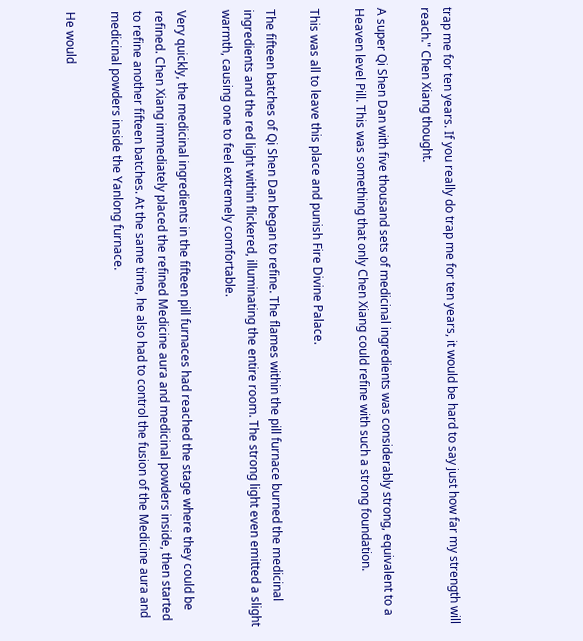trap me for ten years. If you really do trap me for ten years, it would be hard to say just how far my strength will reach." Chen Xiang thought.

A super Qi Shen Dan with five thousand sets of medicinal ingredients was considerably strong, equivalent to a Heaven level Pill. This was something that only Chen Xiang could refine with such a strong foundation.

This was all to leave this place and punish Fire Divine Palace.

The fifteen batches of Qi Shen Dan began to refine. The flames within the pill furnace burned the medicinal ingredients and the red light within flickered, illuminating the entire room. The strong light even emitted a slight warmth, causing one to feel extremely comfortable.

Very quickly, the medicinal ingredients in the fifteen pill furnaces had reached the stage where they could be refined. Chen Xiang immediately placed the refined Medicine aura and medicinal powders inside, then started to refine another fifteen batches. At the same time, he also had to control the fusion of the Medicine aura and medicinal powders inside the Yanlong furnace.

He would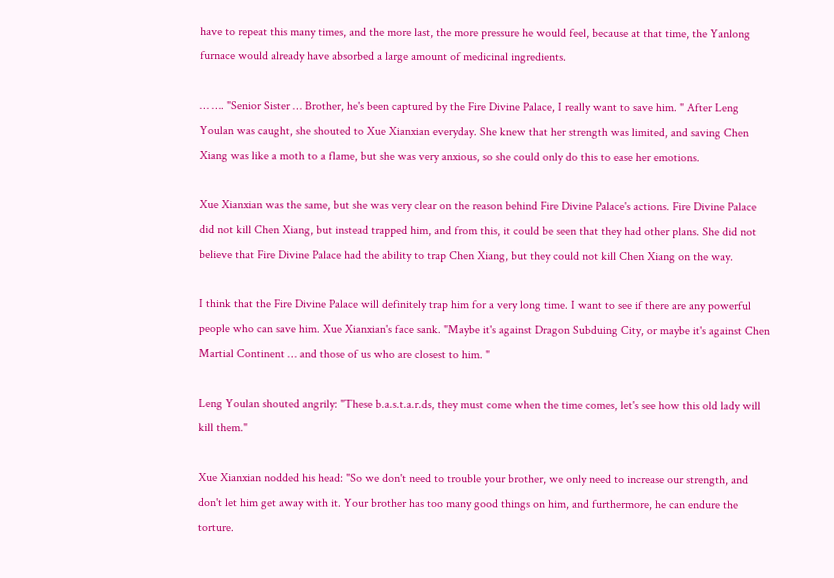have to repeat this many times, and the more last, the more pressure he would feel, because at that time, the Yanlong furnace would already have absorbed a large amount of medicinal ingredients.

… …. "Senior Sister … Brother, he's been captured by the Fire Divine Palace, I really want to save him. " After Leng Youlan was caught, she shouted to Xue Xianxian everyday. She knew that her strength was limited, and saving Chen Xiang was like a moth to a flame, but she was very anxious, so she could only do this to ease her emotions.

Xue Xianxian was the same, but she was very clear on the reason behind Fire Divine Palace's actions. Fire Divine Palace did not kill Chen Xiang, but instead trapped him, and from this, it could be seen that they had other plans. She did not believe that Fire Divine Palace had the ability to trap Chen Xiang, but they could not kill Chen Xiang on the way.

I think that the Fire Divine Palace will definitely trap him for a very long time. I want to see if there are any powerful people who can save him. Xue Xianxian's face sank. "Maybe it's against Dragon Subduing City, or maybe it's against Chen Martial Continent … and those of us who are closest to him. "

Leng Youlan shouted angrily: "These b.a.s.t.a.r.ds, they must come when the time comes, let's see how this old lady will kill them."

Xue Xianxian nodded his head: "So we don't need to trouble your brother, we only need to increase our strength, and don't let him get away with it. Your brother has too many good things on him, and furthermore, he can endure the torture.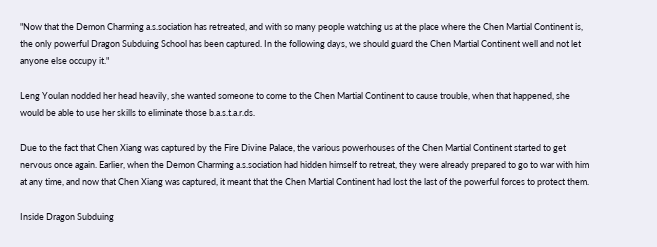"Now that the Demon Charming a.s.sociation has retreated, and with so many people watching us at the place where the Chen Martial Continent is, the only powerful Dragon Subduing School has been captured. In the following days, we should guard the Chen Martial Continent well and not let anyone else occupy it."

Leng Youlan nodded her head heavily, she wanted someone to come to the Chen Martial Continent to cause trouble, when that happened, she would be able to use her skills to eliminate those b.a.s.t.a.r.ds.

Due to the fact that Chen Xiang was captured by the Fire Divine Palace, the various powerhouses of the Chen Martial Continent started to get nervous once again. Earlier, when the Demon Charming a.s.sociation had hidden himself to retreat, they were already prepared to go to war with him at any time, and now that Chen Xiang was captured, it meant that the Chen Martial Continent had lost the last of the powerful forces to protect them.

Inside Dragon Subduing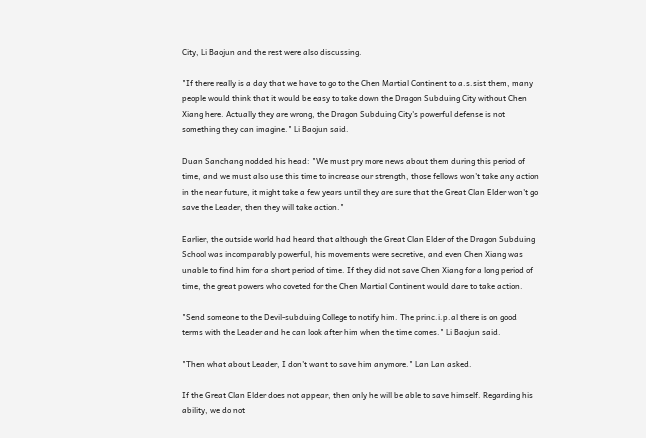City, Li Baojun and the rest were also discussing.

"If there really is a day that we have to go to the Chen Martial Continent to a.s.sist them, many people would think that it would be easy to take down the Dragon Subduing City without Chen Xiang here. Actually they are wrong, the Dragon Subduing City's powerful defense is not something they can imagine." Li Baojun said.

Duan Sanchang nodded his head: "We must pry more news about them during this period of time, and we must also use this time to increase our strength, those fellows won't take any action in the near future, it might take a few years until they are sure that the Great Clan Elder won't go save the Leader, then they will take action."

Earlier, the outside world had heard that although the Great Clan Elder of the Dragon Subduing School was incomparably powerful, his movements were secretive, and even Chen Xiang was unable to find him for a short period of time. If they did not save Chen Xiang for a long period of time, the great powers who coveted for the Chen Martial Continent would dare to take action.

"Send someone to the Devil-subduing College to notify him. The princ.i.p.al there is on good terms with the Leader and he can look after him when the time comes." Li Baojun said.

"Then what about Leader, I don't want to save him anymore." Lan Lan asked.

If the Great Clan Elder does not appear, then only he will be able to save himself. Regarding his ability, we do not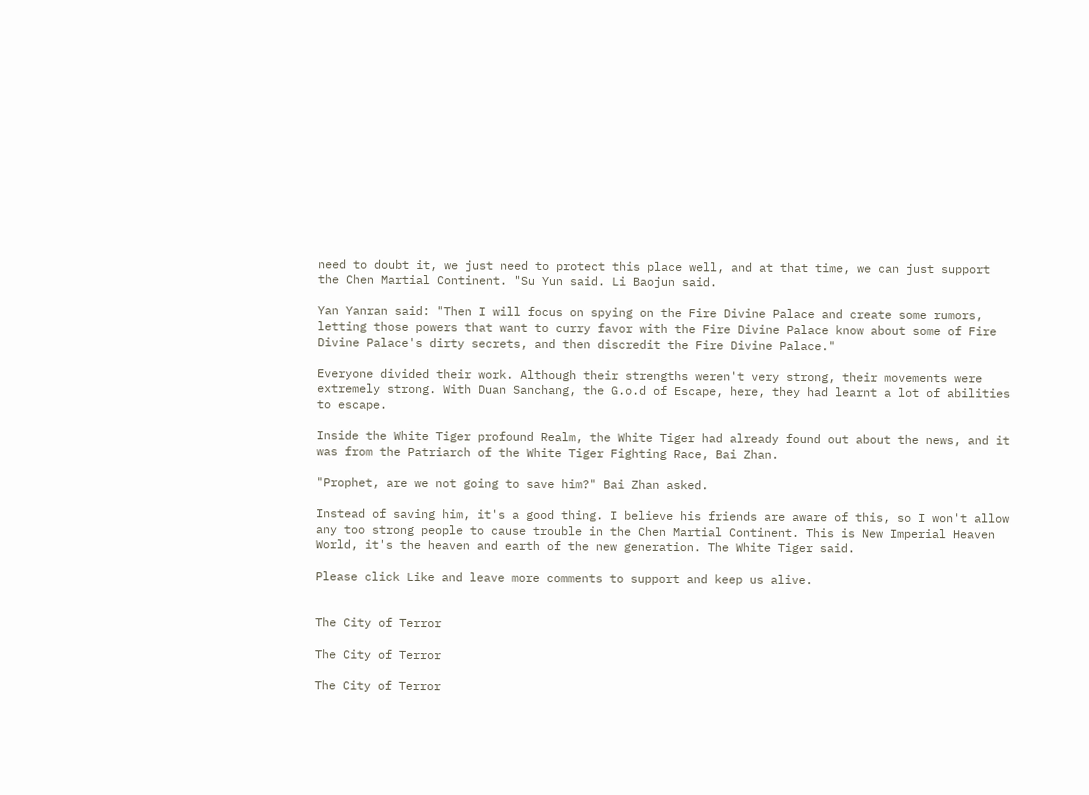need to doubt it, we just need to protect this place well, and at that time, we can just support the Chen Martial Continent. "Su Yun said. Li Baojun said.

Yan Yanran said: "Then I will focus on spying on the Fire Divine Palace and create some rumors, letting those powers that want to curry favor with the Fire Divine Palace know about some of Fire Divine Palace's dirty secrets, and then discredit the Fire Divine Palace."

Everyone divided their work. Although their strengths weren't very strong, their movements were extremely strong. With Duan Sanchang, the G.o.d of Escape, here, they had learnt a lot of abilities to escape.

Inside the White Tiger profound Realm, the White Tiger had already found out about the news, and it was from the Patriarch of the White Tiger Fighting Race, Bai Zhan.

"Prophet, are we not going to save him?" Bai Zhan asked.

Instead of saving him, it's a good thing. I believe his friends are aware of this, so I won't allow any too strong people to cause trouble in the Chen Martial Continent. This is New Imperial Heaven World, it's the heaven and earth of the new generation. The White Tiger said.

Please click Like and leave more comments to support and keep us alive.


The City of Terror

The City of Terror

The City of Terror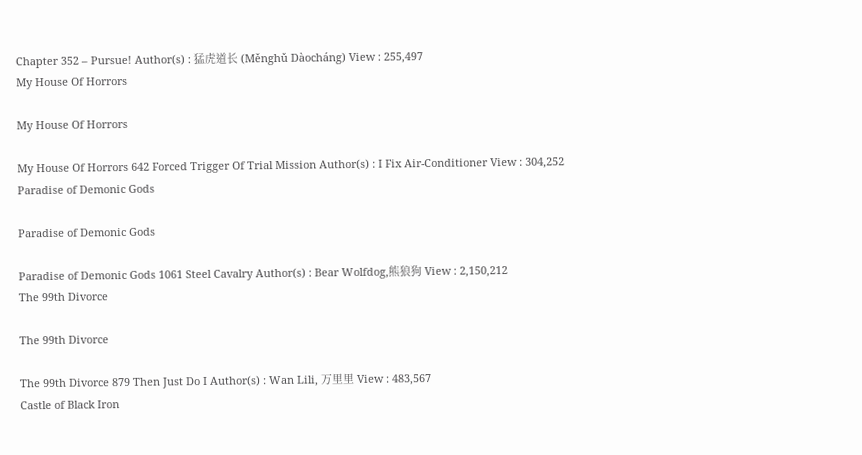Chapter 352 – Pursue! Author(s) : 猛虎道长 (Měnghǔ Dàocháng) View : 255,497
My House Of Horrors

My House Of Horrors

My House Of Horrors 642 Forced Trigger Of Trial Mission Author(s) : I Fix Air-Conditioner View : 304,252
Paradise of Demonic Gods

Paradise of Demonic Gods

Paradise of Demonic Gods 1061 Steel Cavalry Author(s) : Bear Wolfdog,熊狼狗 View : 2,150,212
The 99th Divorce

The 99th Divorce

The 99th Divorce 879 Then Just Do I Author(s) : Wan Lili, 万里里 View : 483,567
Castle of Black Iron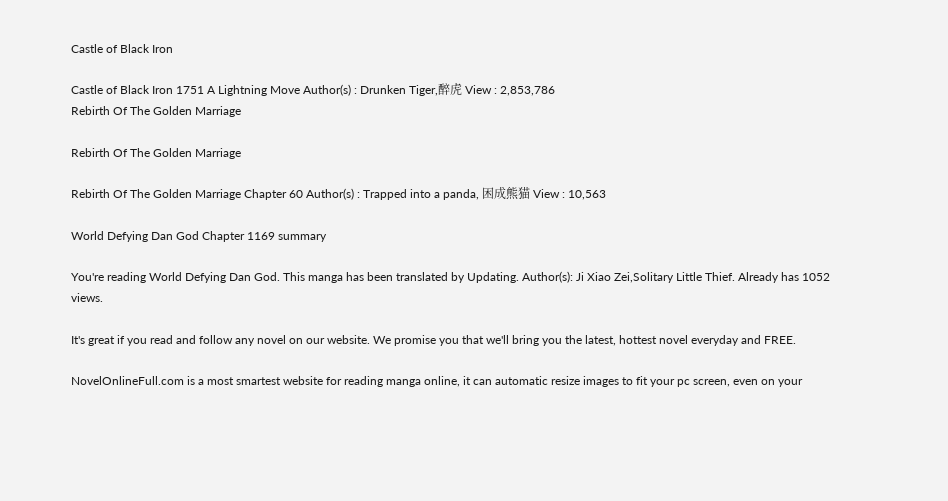Castle of Black Iron

Castle of Black Iron 1751 A Lightning Move Author(s) : Drunken Tiger,醉虎 View : 2,853,786
Rebirth Of The Golden Marriage

Rebirth Of The Golden Marriage

Rebirth Of The Golden Marriage Chapter 60 Author(s) : Trapped into a panda, 困成熊猫 View : 10,563

World Defying Dan God Chapter 1169 summary

You're reading World Defying Dan God. This manga has been translated by Updating. Author(s): Ji Xiao Zei,Solitary Little Thief. Already has 1052 views.

It's great if you read and follow any novel on our website. We promise you that we'll bring you the latest, hottest novel everyday and FREE.

NovelOnlineFull.com is a most smartest website for reading manga online, it can automatic resize images to fit your pc screen, even on your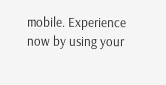mobile. Experience now by using your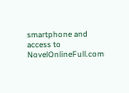smartphone and access to NovelOnlineFull.com